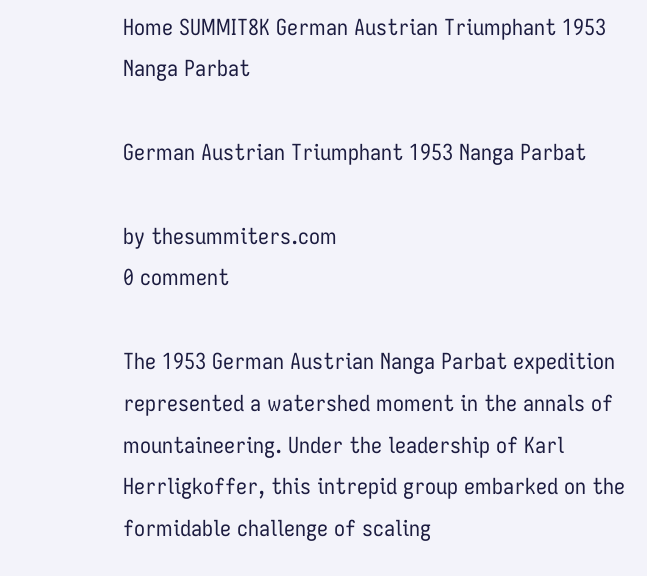Home SUMMIT8K German Austrian Triumphant 1953 Nanga Parbat

German Austrian Triumphant 1953 Nanga Parbat

by thesummiters.com
0 comment

The 1953 German Austrian Nanga Parbat expedition represented a watershed moment in the annals of mountaineering. Under the leadership of Karl Herrligkoffer, this intrepid group embarked on the formidable challenge of scaling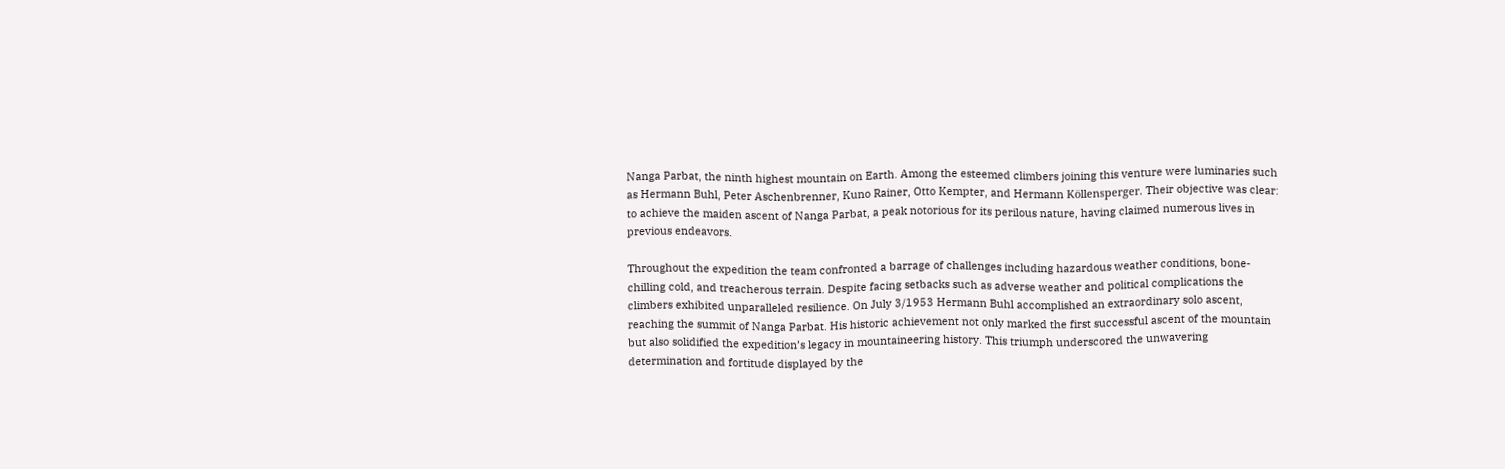Nanga Parbat, the ninth highest mountain on Earth. Among the esteemed climbers joining this venture were luminaries such as Hermann Buhl, Peter Aschenbrenner, Kuno Rainer, Otto Kempter, and Hermann Köllensperger. Their objective was clear: to achieve the maiden ascent of Nanga Parbat, a peak notorious for its perilous nature, having claimed numerous lives in previous endeavors.

Throughout the expedition the team confronted a barrage of challenges including hazardous weather conditions, bone-chilling cold, and treacherous terrain. Despite facing setbacks such as adverse weather and political complications the climbers exhibited unparalleled resilience. On July 3/1953 Hermann Buhl accomplished an extraordinary solo ascent, reaching the summit of Nanga Parbat. His historic achievement not only marked the first successful ascent of the mountain but also solidified the expedition’s legacy in mountaineering history. This triumph underscored the unwavering determination and fortitude displayed by the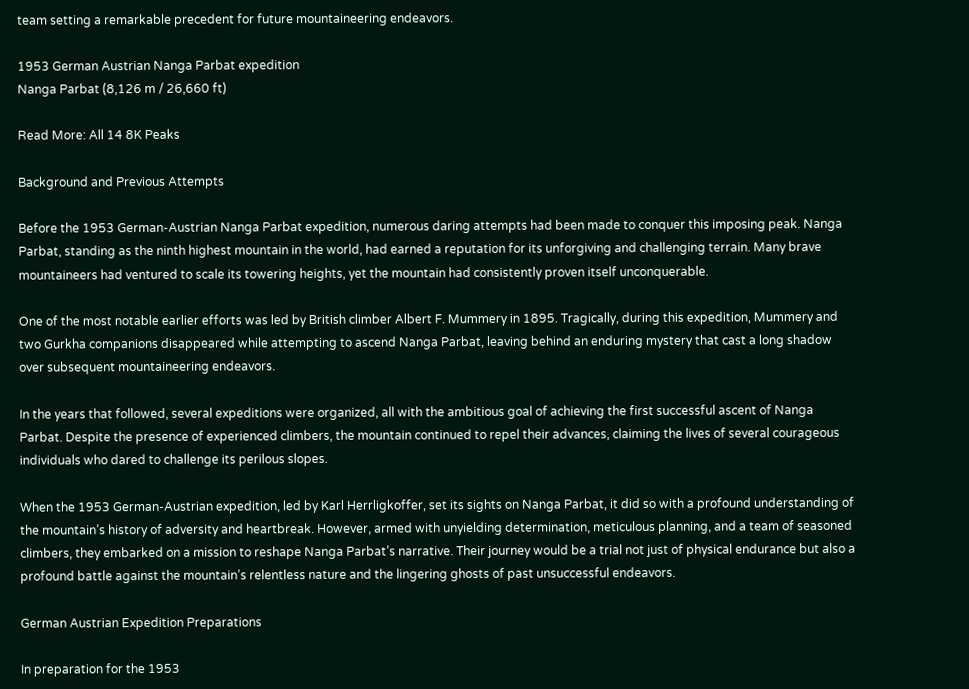team setting a remarkable precedent for future mountaineering endeavors.

1953 German Austrian Nanga Parbat expedition
Nanga Parbat (8,126 m / 26,660 ft)

Read More: All 14 8K Peaks

Background and Previous Attempts

Before the 1953 German-Austrian Nanga Parbat expedition, numerous daring attempts had been made to conquer this imposing peak. Nanga Parbat, standing as the ninth highest mountain in the world, had earned a reputation for its unforgiving and challenging terrain. Many brave mountaineers had ventured to scale its towering heights, yet the mountain had consistently proven itself unconquerable.

One of the most notable earlier efforts was led by British climber Albert F. Mummery in 1895. Tragically, during this expedition, Mummery and two Gurkha companions disappeared while attempting to ascend Nanga Parbat, leaving behind an enduring mystery that cast a long shadow over subsequent mountaineering endeavors.

In the years that followed, several expeditions were organized, all with the ambitious goal of achieving the first successful ascent of Nanga Parbat. Despite the presence of experienced climbers, the mountain continued to repel their advances, claiming the lives of several courageous individuals who dared to challenge its perilous slopes.

When the 1953 German-Austrian expedition, led by Karl Herrligkoffer, set its sights on Nanga Parbat, it did so with a profound understanding of the mountain’s history of adversity and heartbreak. However, armed with unyielding determination, meticulous planning, and a team of seasoned climbers, they embarked on a mission to reshape Nanga Parbat’s narrative. Their journey would be a trial not just of physical endurance but also a profound battle against the mountain’s relentless nature and the lingering ghosts of past unsuccessful endeavors.

German Austrian Expedition Preparations

In preparation for the 1953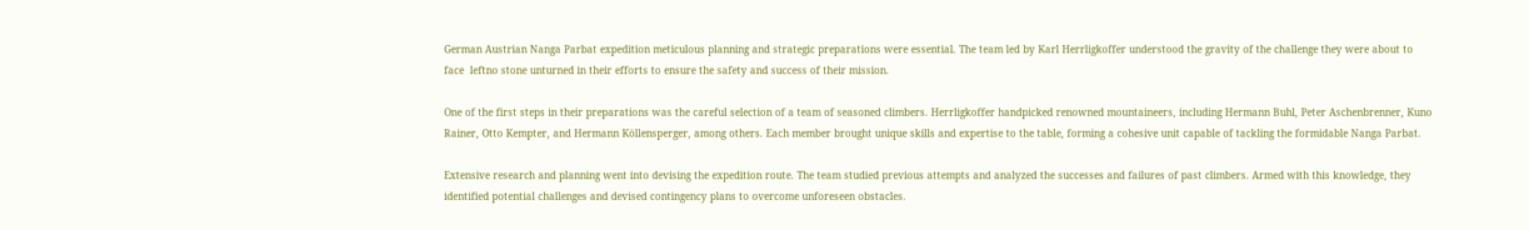German Austrian Nanga Parbat expedition meticulous planning and strategic preparations were essential. The team led by Karl Herrligkoffer understood the gravity of the challenge they were about to face  leftno stone unturned in their efforts to ensure the safety and success of their mission.

One of the first steps in their preparations was the careful selection of a team of seasoned climbers. Herrligkoffer handpicked renowned mountaineers, including Hermann Buhl, Peter Aschenbrenner, Kuno Rainer, Otto Kempter, and Hermann Köllensperger, among others. Each member brought unique skills and expertise to the table, forming a cohesive unit capable of tackling the formidable Nanga Parbat.

Extensive research and planning went into devising the expedition route. The team studied previous attempts and analyzed the successes and failures of past climbers. Armed with this knowledge, they identified potential challenges and devised contingency plans to overcome unforeseen obstacles.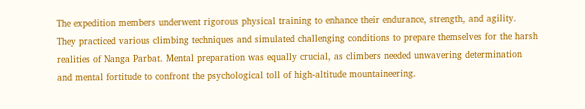The expedition members underwent rigorous physical training to enhance their endurance, strength, and agility. They practiced various climbing techniques and simulated challenging conditions to prepare themselves for the harsh realities of Nanga Parbat. Mental preparation was equally crucial, as climbers needed unwavering determination and mental fortitude to confront the psychological toll of high-altitude mountaineering.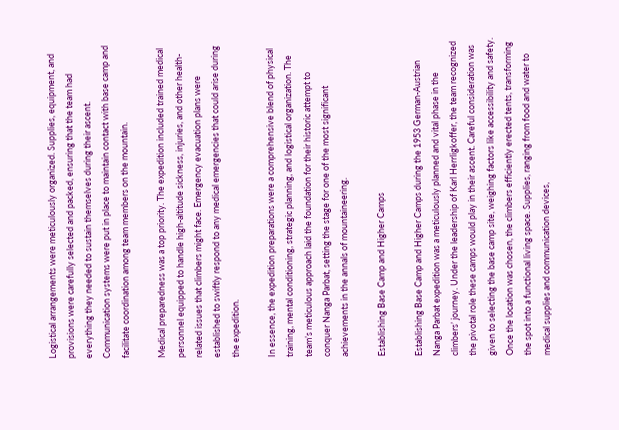Logistical arrangements were meticulously organized. Supplies, equipment, and provisions were carefully selected and packed, ensuring that the team had everything they needed to sustain themselves during their ascent. Communication systems were put in place to maintain contact with base camp and facilitate coordination among team members on the mountain.

Medical preparedness was a top priority. The expedition included trained medical personnel equipped to handle high-altitude sickness, injuries, and other health-related issues that climbers might face. Emergency evacuation plans were established to swiftly respond to any medical emergencies that could arise during the expedition.

In essence, the expedition preparations were a comprehensive blend of physical training, mental conditioning, strategic planning, and logistical organization. The team’s meticulous approach laid the foundation for their historic attempt to conquer Nanga Parbat, setting the stage for one of the most significant achievements in the annals of mountaineering.

Establishing Base Camp and Higher Camps

Establishing Base Camp and Higher Camps during the 1953 German-Austrian Nanga Parbat expedition was a meticulously planned and vital phase in the climbers’ journey. Under the leadership of Karl Herrligkoffer, the team recognized the pivotal role these camps would play in their ascent. Careful consideration was given to selecting the base camp site, weighing factors like accessibility and safety. Once the location was chosen, the climbers efficiently erected tents, transforming the spot into a functional living space. Supplies, ranging from food and water to medical supplies and communication devices,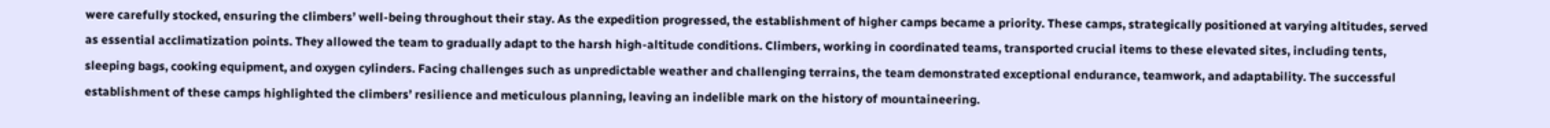were carefully stocked, ensuring the climbers’ well-being throughout their stay. As the expedition progressed, the establishment of higher camps became a priority. These camps, strategically positioned at varying altitudes, served as essential acclimatization points. They allowed the team to gradually adapt to the harsh high-altitude conditions. Climbers, working in coordinated teams, transported crucial items to these elevated sites, including tents, sleeping bags, cooking equipment, and oxygen cylinders. Facing challenges such as unpredictable weather and challenging terrains, the team demonstrated exceptional endurance, teamwork, and adaptability. The successful establishment of these camps highlighted the climbers’ resilience and meticulous planning, leaving an indelible mark on the history of mountaineering.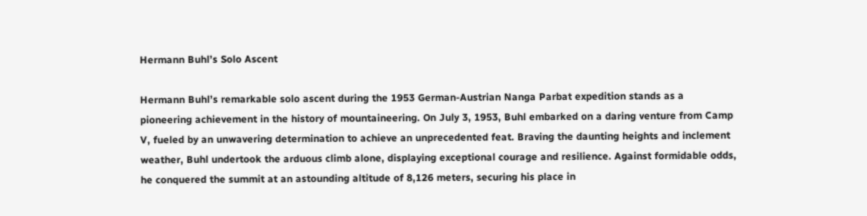Hermann Buhl’s Solo Ascent

Hermann Buhl’s remarkable solo ascent during the 1953 German-Austrian Nanga Parbat expedition stands as a pioneering achievement in the history of mountaineering. On July 3, 1953, Buhl embarked on a daring venture from Camp V, fueled by an unwavering determination to achieve an unprecedented feat. Braving the daunting heights and inclement weather, Buhl undertook the arduous climb alone, displaying exceptional courage and resilience. Against formidable odds, he conquered the summit at an astounding altitude of 8,126 meters, securing his place in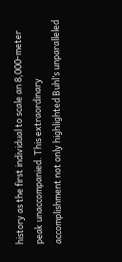history as the first individual to scale an 8,000-meter peak unaccompanied. This extraordinary accomplishment not only highlighted Buhl’s unparalleled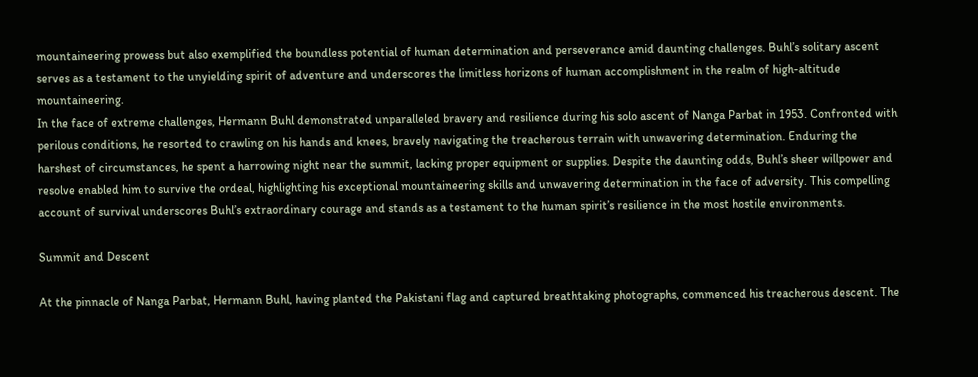mountaineering prowess but also exemplified the boundless potential of human determination and perseverance amid daunting challenges. Buhl’s solitary ascent serves as a testament to the unyielding spirit of adventure and underscores the limitless horizons of human accomplishment in the realm of high-altitude mountaineering.
In the face of extreme challenges, Hermann Buhl demonstrated unparalleled bravery and resilience during his solo ascent of Nanga Parbat in 1953. Confronted with perilous conditions, he resorted to crawling on his hands and knees, bravely navigating the treacherous terrain with unwavering determination. Enduring the harshest of circumstances, he spent a harrowing night near the summit, lacking proper equipment or supplies. Despite the daunting odds, Buhl’s sheer willpower and resolve enabled him to survive the ordeal, highlighting his exceptional mountaineering skills and unwavering determination in the face of adversity. This compelling account of survival underscores Buhl’s extraordinary courage and stands as a testament to the human spirit’s resilience in the most hostile environments.

Summit and Descent

At the pinnacle of Nanga Parbat, Hermann Buhl, having planted the Pakistani flag and captured breathtaking photographs, commenced his treacherous descent. The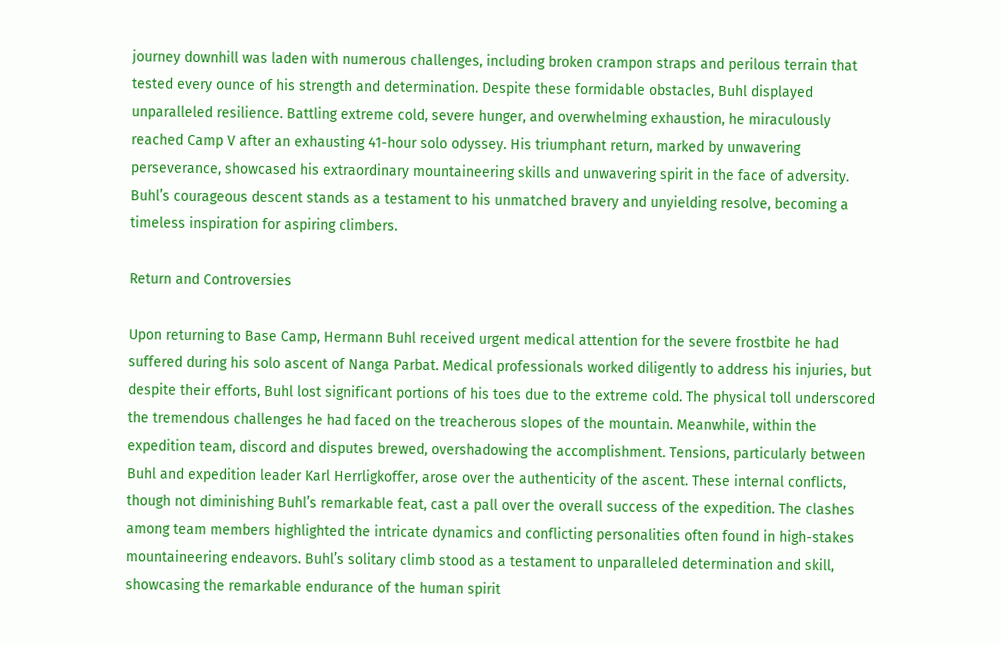journey downhill was laden with numerous challenges, including broken crampon straps and perilous terrain that tested every ounce of his strength and determination. Despite these formidable obstacles, Buhl displayed unparalleled resilience. Battling extreme cold, severe hunger, and overwhelming exhaustion, he miraculously reached Camp V after an exhausting 41-hour solo odyssey. His triumphant return, marked by unwavering perseverance, showcased his extraordinary mountaineering skills and unwavering spirit in the face of adversity. Buhl’s courageous descent stands as a testament to his unmatched bravery and unyielding resolve, becoming a timeless inspiration for aspiring climbers.

Return and Controversies

Upon returning to Base Camp, Hermann Buhl received urgent medical attention for the severe frostbite he had suffered during his solo ascent of Nanga Parbat. Medical professionals worked diligently to address his injuries, but despite their efforts, Buhl lost significant portions of his toes due to the extreme cold. The physical toll underscored the tremendous challenges he had faced on the treacherous slopes of the mountain. Meanwhile, within the expedition team, discord and disputes brewed, overshadowing the accomplishment. Tensions, particularly between Buhl and expedition leader Karl Herrligkoffer, arose over the authenticity of the ascent. These internal conflicts, though not diminishing Buhl’s remarkable feat, cast a pall over the overall success of the expedition. The clashes among team members highlighted the intricate dynamics and conflicting personalities often found in high-stakes mountaineering endeavors. Buhl’s solitary climb stood as a testament to unparalleled determination and skill, showcasing the remarkable endurance of the human spirit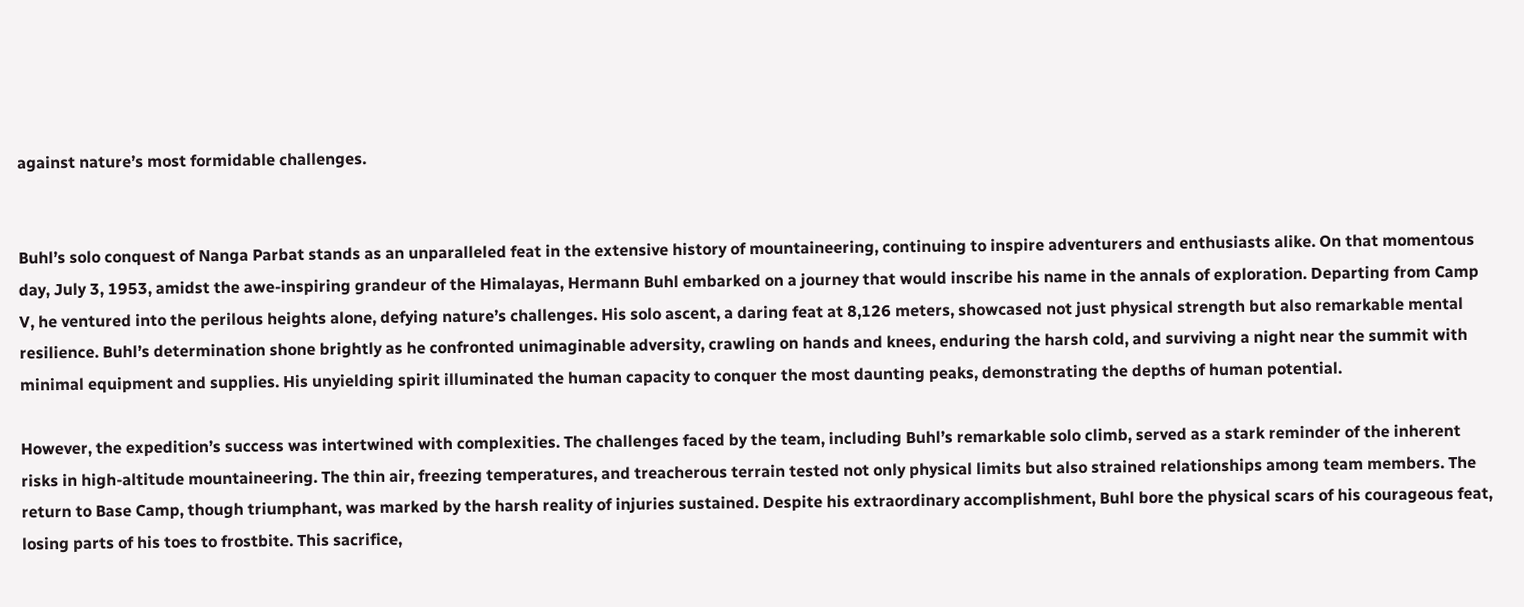against nature’s most formidable challenges.


Buhl’s solo conquest of Nanga Parbat stands as an unparalleled feat in the extensive history of mountaineering, continuing to inspire adventurers and enthusiasts alike. On that momentous day, July 3, 1953, amidst the awe-inspiring grandeur of the Himalayas, Hermann Buhl embarked on a journey that would inscribe his name in the annals of exploration. Departing from Camp V, he ventured into the perilous heights alone, defying nature’s challenges. His solo ascent, a daring feat at 8,126 meters, showcased not just physical strength but also remarkable mental resilience. Buhl’s determination shone brightly as he confronted unimaginable adversity, crawling on hands and knees, enduring the harsh cold, and surviving a night near the summit with minimal equipment and supplies. His unyielding spirit illuminated the human capacity to conquer the most daunting peaks, demonstrating the depths of human potential.

However, the expedition’s success was intertwined with complexities. The challenges faced by the team, including Buhl’s remarkable solo climb, served as a stark reminder of the inherent risks in high-altitude mountaineering. The thin air, freezing temperatures, and treacherous terrain tested not only physical limits but also strained relationships among team members. The return to Base Camp, though triumphant, was marked by the harsh reality of injuries sustained. Despite his extraordinary accomplishment, Buhl bore the physical scars of his courageous feat, losing parts of his toes to frostbite. This sacrifice,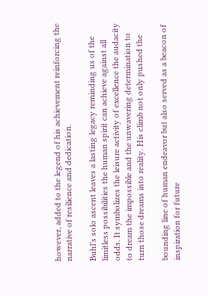however, added to the legend of his achievement reinforcing the narrative of resilience and dedication.

Buhl’s solo ascent leaves a lasting legacy reminding us of the limitless possibilities the human spirit can achieve against all odds. It symbolizes the leisure activity of excellence the audacity to dream the impossible and the unwavering determination to turn those dreams into reality. His climb not only pushed the

bounding line of human endeavor but also served as a beacon of inspiration for future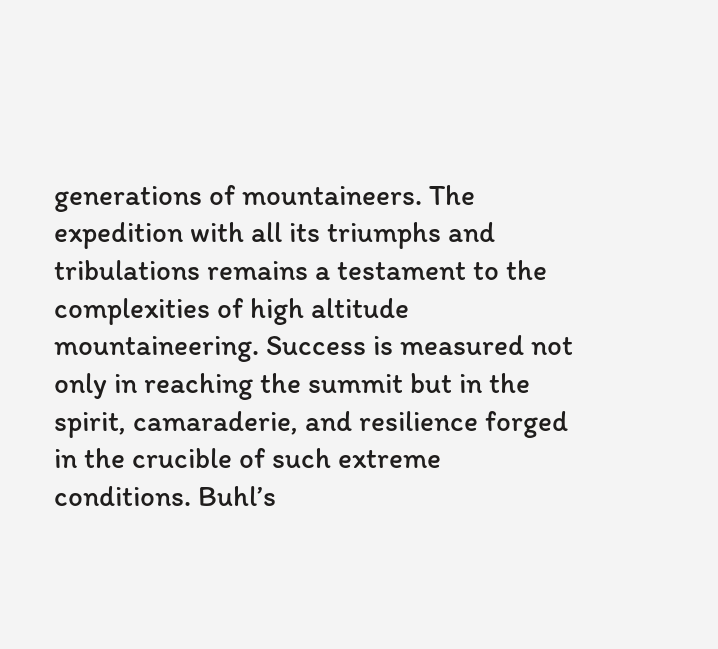generations of mountaineers. The expedition with all its triumphs and tribulations remains a testament to the complexities of high altitude mountaineering. Success is measured not only in reaching the summit but in the spirit, camaraderie, and resilience forged in the crucible of such extreme conditions. Buhl’s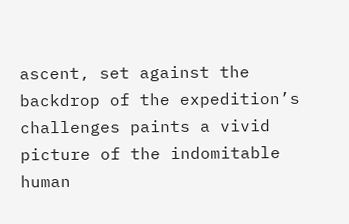ascent, set against the backdrop of the expedition’s challenges paints a vivid picture of the indomitable human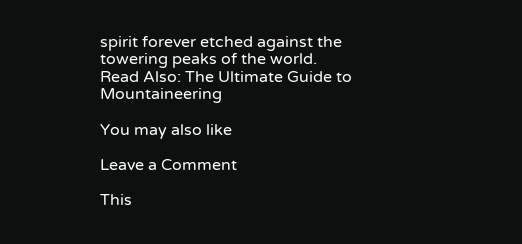spirit forever etched against the towering peaks of the world.
Read Also: The Ultimate Guide to Mountaineering

You may also like

Leave a Comment

This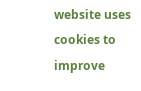website uses cookies to improve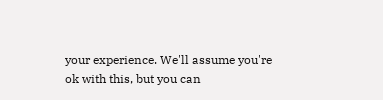your experience. We'll assume you're ok with this, but you can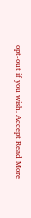opt-out if you wish. Accept Read More